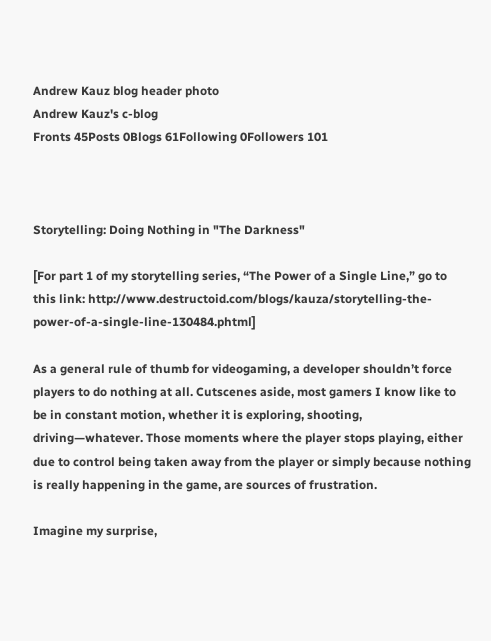Andrew Kauz blog header photo
Andrew Kauz's c-blog
Fronts 45Posts 0Blogs 61Following 0Followers 101



Storytelling: Doing Nothing in "The Darkness"

[For part 1 of my storytelling series, “The Power of a Single Line,” go to this link: http://www.destructoid.com/blogs/kauza/storytelling-the-power-of-a-single-line-130484.phtml]

As a general rule of thumb for videogaming, a developer shouldn’t force players to do nothing at all. Cutscenes aside, most gamers I know like to be in constant motion, whether it is exploring, shooting, driving—whatever. Those moments where the player stops playing, either due to control being taken away from the player or simply because nothing is really happening in the game, are sources of frustration.

Imagine my surprise,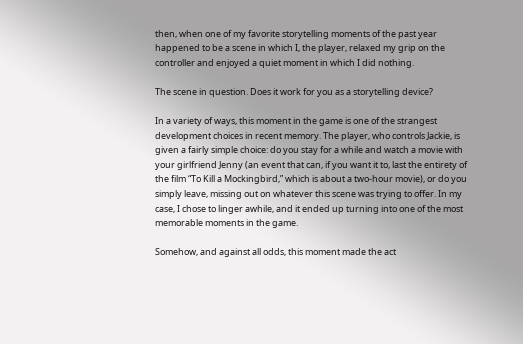then, when one of my favorite storytelling moments of the past year happened to be a scene in which I, the player, relaxed my grip on the controller and enjoyed a quiet moment in which I did nothing.

The scene in question. Does it work for you as a storytelling device?

In a variety of ways, this moment in the game is one of the strangest development choices in recent memory. The player, who controls Jackie, is given a fairly simple choice: do you stay for a while and watch a movie with your girlfriend Jenny (an event that can, if you want it to, last the entirety of the film “To Kill a Mockingbird,” which is about a two-hour movie), or do you simply leave, missing out on whatever this scene was trying to offer. In my case, I chose to linger awhile, and it ended up turning into one of the most memorable moments in the game.

Somehow, and against all odds, this moment made the act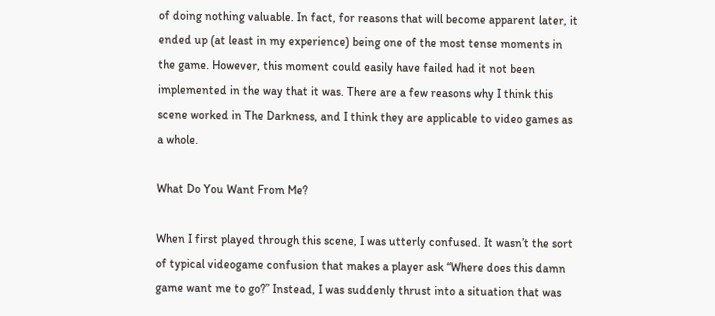of doing nothing valuable. In fact, for reasons that will become apparent later, it ended up (at least in my experience) being one of the most tense moments in the game. However, this moment could easily have failed had it not been implemented in the way that it was. There are a few reasons why I think this scene worked in The Darkness, and I think they are applicable to video games as a whole.

What Do You Want From Me?

When I first played through this scene, I was utterly confused. It wasn’t the sort of typical videogame confusion that makes a player ask “Where does this damn game want me to go?” Instead, I was suddenly thrust into a situation that was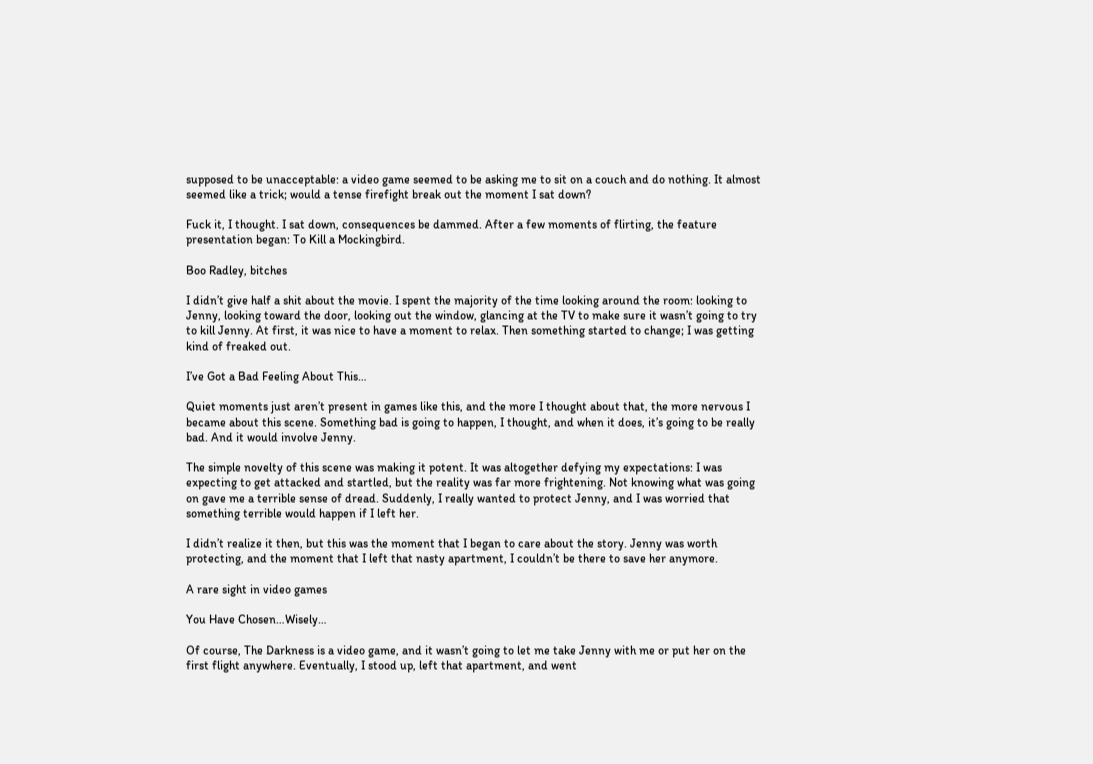supposed to be unacceptable: a video game seemed to be asking me to sit on a couch and do nothing. It almost seemed like a trick; would a tense firefight break out the moment I sat down?

Fuck it, I thought. I sat down, consequences be dammed. After a few moments of flirting, the feature presentation began: To Kill a Mockingbird.

Boo Radley, bitches

I didn’t give half a shit about the movie. I spent the majority of the time looking around the room: looking to Jenny, looking toward the door, looking out the window, glancing at the TV to make sure it wasn’t going to try to kill Jenny. At first, it was nice to have a moment to relax. Then something started to change; I was getting kind of freaked out.

I’ve Got a Bad Feeling About This…

Quiet moments just aren’t present in games like this, and the more I thought about that, the more nervous I became about this scene. Something bad is going to happen, I thought, and when it does, it’s going to be really bad. And it would involve Jenny.

The simple novelty of this scene was making it potent. It was altogether defying my expectations: I was expecting to get attacked and startled, but the reality was far more frightening. Not knowing what was going on gave me a terrible sense of dread. Suddenly, I really wanted to protect Jenny, and I was worried that something terrible would happen if I left her.

I didn’t realize it then, but this was the moment that I began to care about the story. Jenny was worth protecting, and the moment that I left that nasty apartment, I couldn’t be there to save her anymore.

A rare sight in video games

You Have Chosen…Wisely…

Of course, The Darkness is a video game, and it wasn’t going to let me take Jenny with me or put her on the first flight anywhere. Eventually, I stood up, left that apartment, and went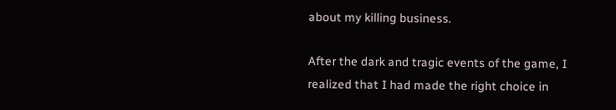about my killing business.

After the dark and tragic events of the game, I realized that I had made the right choice in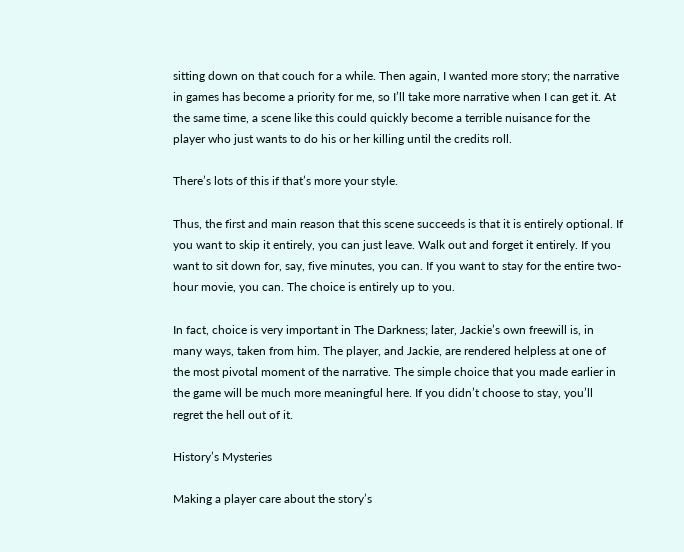sitting down on that couch for a while. Then again, I wanted more story; the narrative in games has become a priority for me, so I’ll take more narrative when I can get it. At the same time, a scene like this could quickly become a terrible nuisance for the player who just wants to do his or her killing until the credits roll.

There’s lots of this if that’s more your style.

Thus, the first and main reason that this scene succeeds is that it is entirely optional. If you want to skip it entirely, you can just leave. Walk out and forget it entirely. If you want to sit down for, say, five minutes, you can. If you want to stay for the entire two-hour movie, you can. The choice is entirely up to you.

In fact, choice is very important in The Darkness; later, Jackie’s own freewill is, in many ways, taken from him. The player, and Jackie, are rendered helpless at one of the most pivotal moment of the narrative. The simple choice that you made earlier in the game will be much more meaningful here. If you didn’t choose to stay, you’ll regret the hell out of it.

History’s Mysteries

Making a player care about the story’s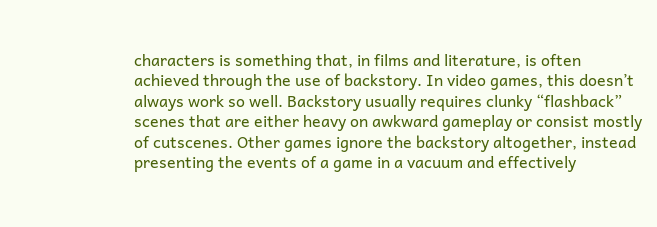characters is something that, in films and literature, is often achieved through the use of backstory. In video games, this doesn’t always work so well. Backstory usually requires clunky “flashback” scenes that are either heavy on awkward gameplay or consist mostly of cutscenes. Other games ignore the backstory altogether, instead presenting the events of a game in a vacuum and effectively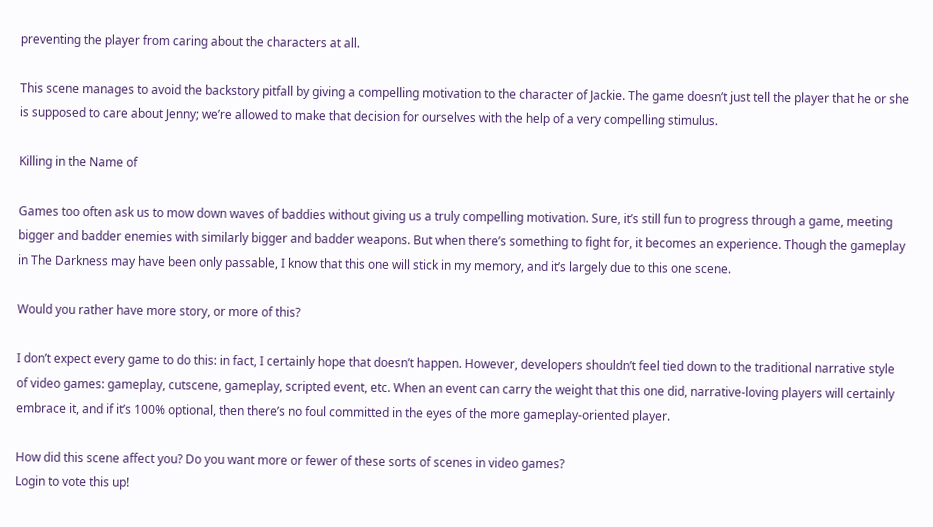preventing the player from caring about the characters at all.

This scene manages to avoid the backstory pitfall by giving a compelling motivation to the character of Jackie. The game doesn’t just tell the player that he or she is supposed to care about Jenny; we’re allowed to make that decision for ourselves with the help of a very compelling stimulus.

Killing in the Name of

Games too often ask us to mow down waves of baddies without giving us a truly compelling motivation. Sure, it’s still fun to progress through a game, meeting bigger and badder enemies with similarly bigger and badder weapons. But when there’s something to fight for, it becomes an experience. Though the gameplay in The Darkness may have been only passable, I know that this one will stick in my memory, and it’s largely due to this one scene.

Would you rather have more story, or more of this?

I don’t expect every game to do this: in fact, I certainly hope that doesn’t happen. However, developers shouldn’t feel tied down to the traditional narrative style of video games: gameplay, cutscene, gameplay, scripted event, etc. When an event can carry the weight that this one did, narrative-loving players will certainly embrace it, and if it’s 100% optional, then there’s no foul committed in the eyes of the more gameplay-oriented player.

How did this scene affect you? Do you want more or fewer of these sorts of scenes in video games?
Login to vote this up!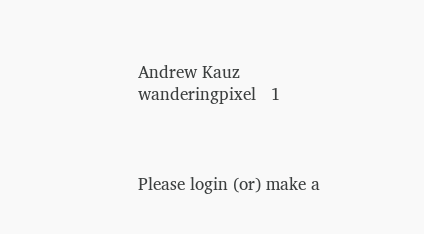Andrew Kauz
wanderingpixel   1



Please login (or) make a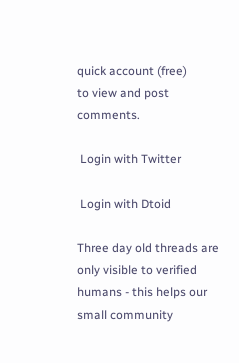quick account (free)
to view and post comments.

 Login with Twitter

 Login with Dtoid

Three day old threads are only visible to verified humans - this helps our small community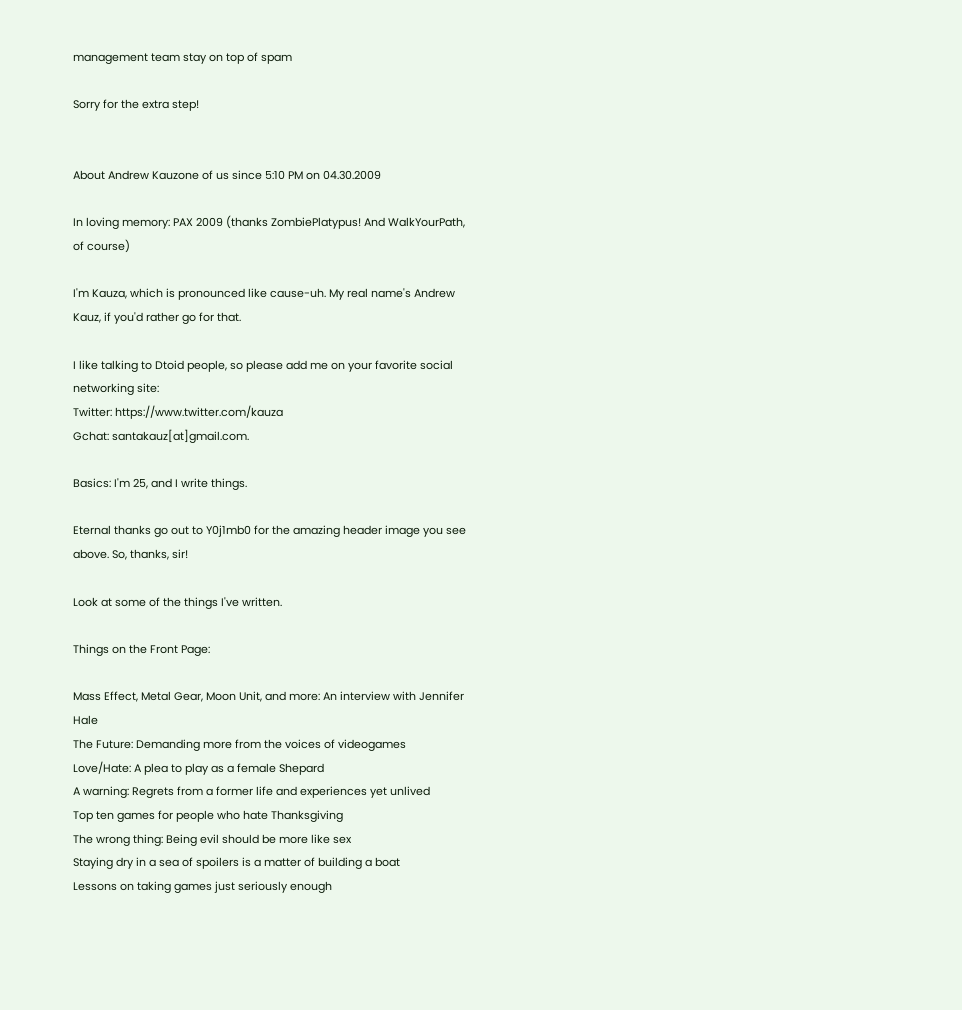management team stay on top of spam

Sorry for the extra step!


About Andrew Kauzone of us since 5:10 PM on 04.30.2009

In loving memory: PAX 2009 (thanks ZombiePlatypus! And WalkYourPath, of course)

I'm Kauza, which is pronounced like cause-uh. My real name's Andrew Kauz, if you'd rather go for that.

I like talking to Dtoid people, so please add me on your favorite social networking site:
Twitter: https://www.twitter.com/kauza
Gchat: santakauz[at]gmail.com.

Basics: I'm 25, and I write things.

Eternal thanks go out to Y0j1mb0 for the amazing header image you see above. So, thanks, sir!

Look at some of the things I've written.

Things on the Front Page:

Mass Effect, Metal Gear, Moon Unit, and more: An interview with Jennifer Hale
The Future: Demanding more from the voices of videogames
Love/Hate: A plea to play as a female Shepard
A warning: Regrets from a former life and experiences yet unlived
Top ten games for people who hate Thanksgiving
The wrong thing: Being evil should be more like sex
Staying dry in a sea of spoilers is a matter of building a boat
Lessons on taking games just seriously enough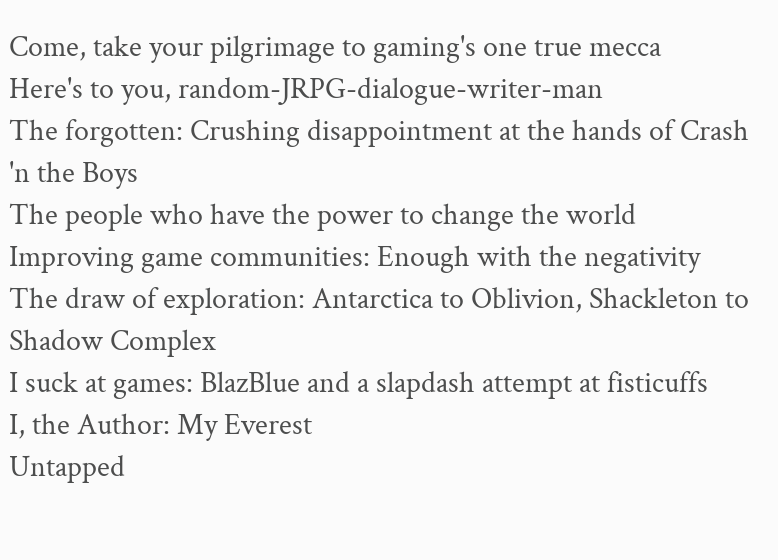Come, take your pilgrimage to gaming's one true mecca
Here's to you, random-JRPG-dialogue-writer-man
The forgotten: Crushing disappointment at the hands of Crash 'n the Boys
The people who have the power to change the world
Improving game communities: Enough with the negativity
The draw of exploration: Antarctica to Oblivion, Shackleton to Shadow Complex
I suck at games: BlazBlue and a slapdash attempt at fisticuffs
I, the Author: My Everest
Untapped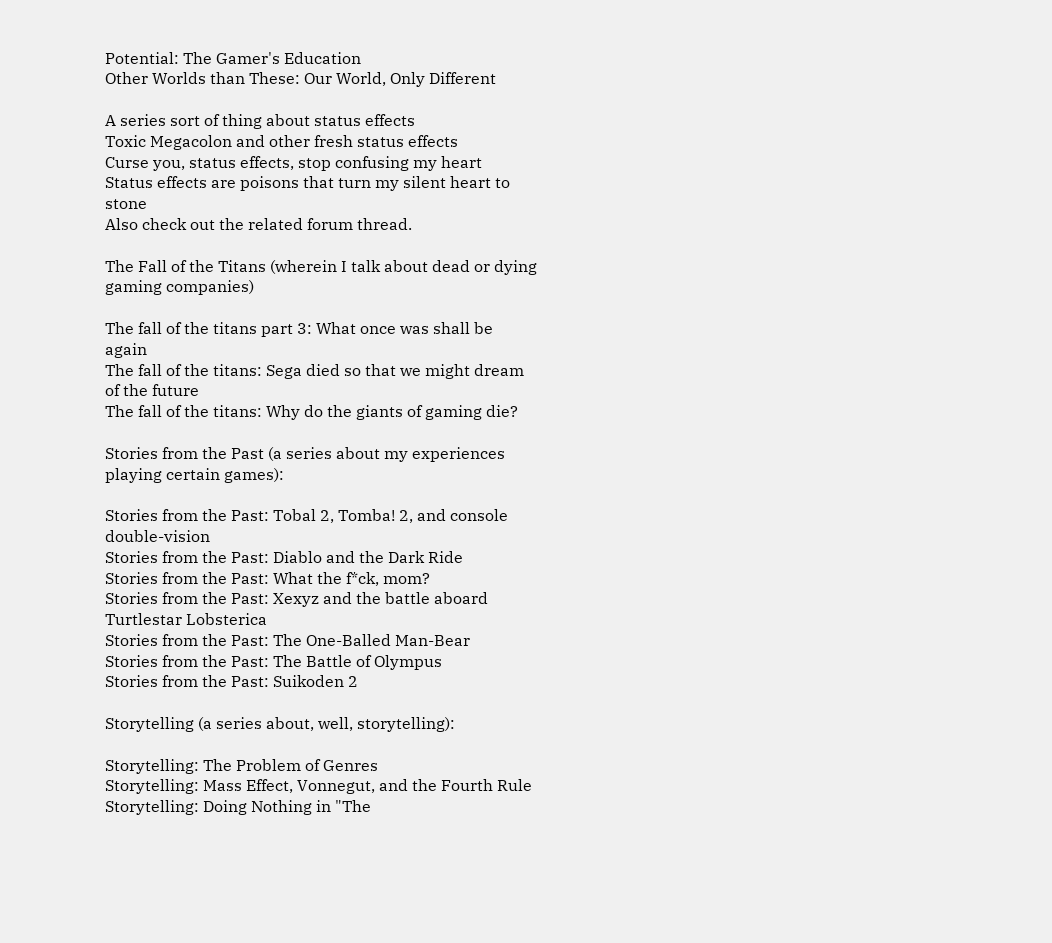Potential: The Gamer's Education
Other Worlds than These: Our World, Only Different

A series sort of thing about status effects
Toxic Megacolon and other fresh status effects
Curse you, status effects, stop confusing my heart
Status effects are poisons that turn my silent heart to stone
Also check out the related forum thread.

The Fall of the Titans (wherein I talk about dead or dying gaming companies)

The fall of the titans part 3: What once was shall be again
The fall of the titans: Sega died so that we might dream of the future
The fall of the titans: Why do the giants of gaming die?

Stories from the Past (a series about my experiences playing certain games):

Stories from the Past: Tobal 2, Tomba! 2, and console double-vision
Stories from the Past: Diablo and the Dark Ride
Stories from the Past: What the f*ck, mom?
Stories from the Past: Xexyz and the battle aboard Turtlestar Lobsterica
Stories from the Past: The One-Balled Man-Bear
Stories from the Past: The Battle of Olympus
Stories from the Past: Suikoden 2

Storytelling (a series about, well, storytelling):

Storytelling: The Problem of Genres
Storytelling: Mass Effect, Vonnegut, and the Fourth Rule
Storytelling: Doing Nothing in "The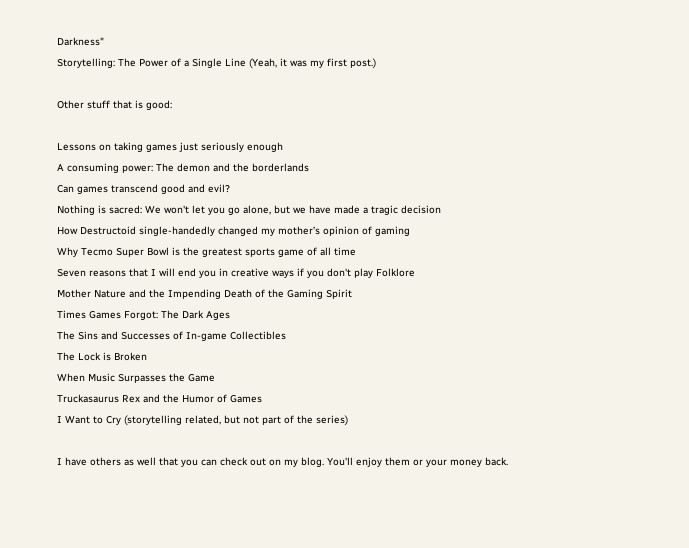Darkness"
Storytelling: The Power of a Single Line (Yeah, it was my first post.)

Other stuff that is good:

Lessons on taking games just seriously enough
A consuming power: The demon and the borderlands
Can games transcend good and evil?
Nothing is sacred: We won't let you go alone, but we have made a tragic decision
How Destructoid single-handedly changed my mother’s opinion of gaming
Why Tecmo Super Bowl is the greatest sports game of all time
Seven reasons that I will end you in creative ways if you don't play Folklore
Mother Nature and the Impending Death of the Gaming Spirit
Times Games Forgot: The Dark Ages
The Sins and Successes of In-game Collectibles
The Lock is Broken
When Music Surpasses the Game
Truckasaurus Rex and the Humor of Games
I Want to Cry (storytelling related, but not part of the series)

I have others as well that you can check out on my blog. You'll enjoy them or your money back.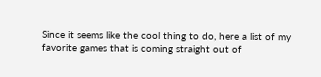Since it seems like the cool thing to do, here a list of my favorite games that is coming straight out of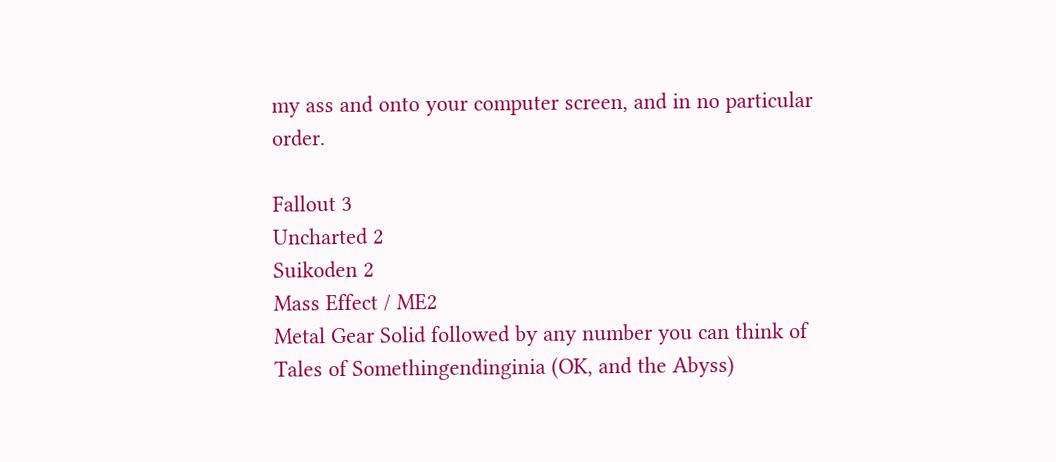my ass and onto your computer screen, and in no particular order.

Fallout 3
Uncharted 2
Suikoden 2
Mass Effect / ME2
Metal Gear Solid followed by any number you can think of
Tales of Somethingendinginia (OK, and the Abyss)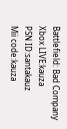Battlefield: Bad Company
Xbox LIVE:kauza
PSN ID:santakauz
Mii code:kauza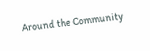Around the Community